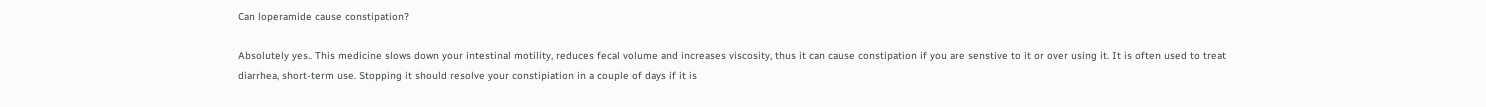Can loperamide cause constipation?

Absolutely yes.. This medicine slows down your intestinal motility, reduces fecal volume and increases viscosity, thus it can cause constipation if you are senstive to it or over using it. It is often used to treat diarrhea, short-term use. Stopping it should resolve your constipiation in a couple of days if it is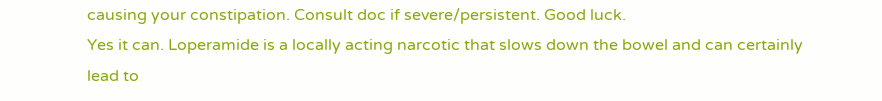causing your constipation. Consult doc if severe/persistent. Good luck.
Yes it can. Loperamide is a locally acting narcotic that slows down the bowel and can certainly lead to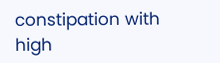constipation with high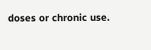doses or chronic use.